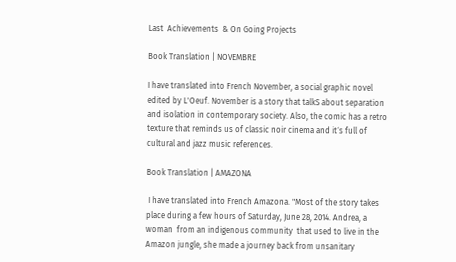Last  Achievements  & On Going Projects

Book Translation | NOVEMBRE

I have translated into French November, a social graphic novel edited by L'Oeuf. November is a story that talkS about separation and isolation in contemporary society. Also, the comic has a retro texture that reminds us of classic noir cinema and it´s full of cultural and jazz music references.

Book Translation | AMAZONA

 I have translated into French Amazona. "Most of the story takes place during a few hours of Saturday, June 28, 2014. Andrea, a woman  from an indigenous community  that used to live in the Amazon jungle, she made a journey back from unsanitary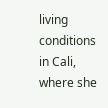living conditions in Cali, where she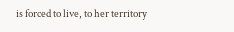is forced to live, to her territory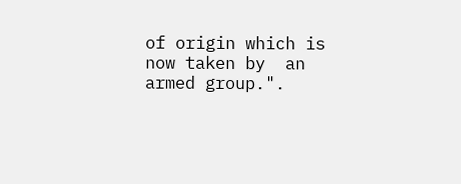of origin which is now taken by  an armed group.".